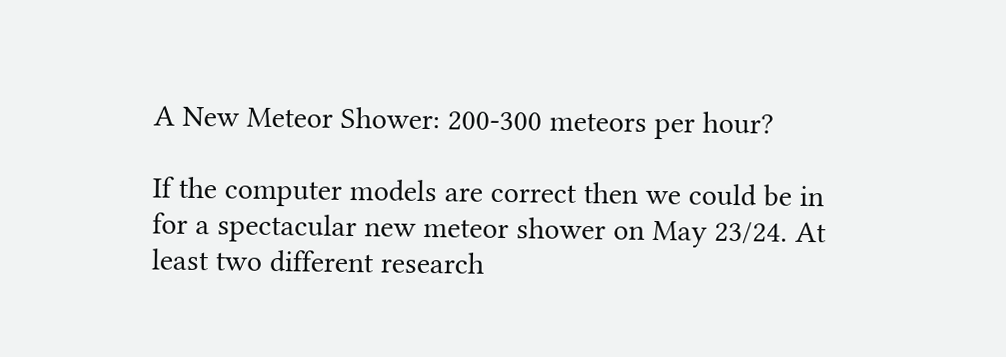A New Meteor Shower: 200-300 meteors per hour?

If the computer models are correct then we could be in for a spectacular new meteor shower on May 23/24. At least two different research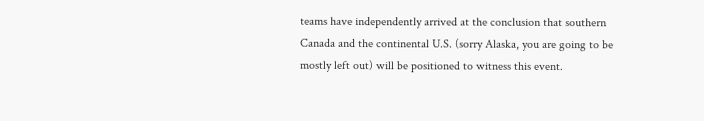teams have independently arrived at the conclusion that southern Canada and the continental U.S. (sorry Alaska, you are going to be mostly left out) will be positioned to witness this event.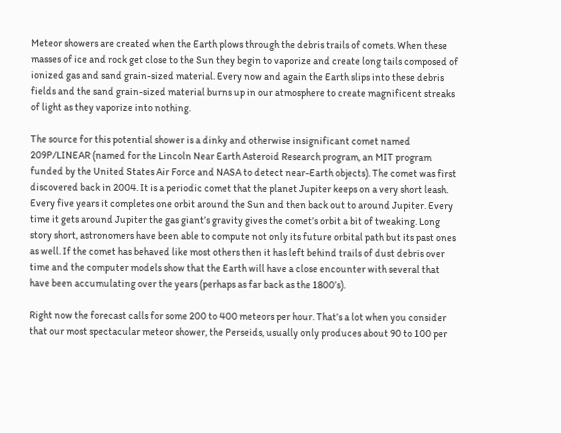Meteor showers are created when the Earth plows through the debris trails of comets. When these masses of ice and rock get close to the Sun they begin to vaporize and create long tails composed of ionized gas and sand grain-sized material. Every now and again the Earth slips into these debris fields and the sand grain-sized material burns up in our atmosphere to create magnificent streaks of light as they vaporize into nothing.

The source for this potential shower is a dinky and otherwise insignificant comet named 209P/LINEAR (named for the Lincoln Near Earth Asteroid Research program, an MIT program funded by the United States Air Force and NASA to detect near-Earth objects). The comet was first discovered back in 2004. It is a periodic comet that the planet Jupiter keeps on a very short leash. Every five years it completes one orbit around the Sun and then back out to around Jupiter. Every time it gets around Jupiter the gas giant’s gravity gives the comet’s orbit a bit of tweaking. Long story short, astronomers have been able to compute not only its future orbital path but its past ones as well. If the comet has behaved like most others then it has left behind trails of dust debris over time and the computer models show that the Earth will have a close encounter with several that have been accumulating over the years (perhaps as far back as the 1800’s).

Right now the forecast calls for some 200 to 400 meteors per hour. That’s a lot when you consider that our most spectacular meteor shower, the Perseids, usually only produces about 90 to 100 per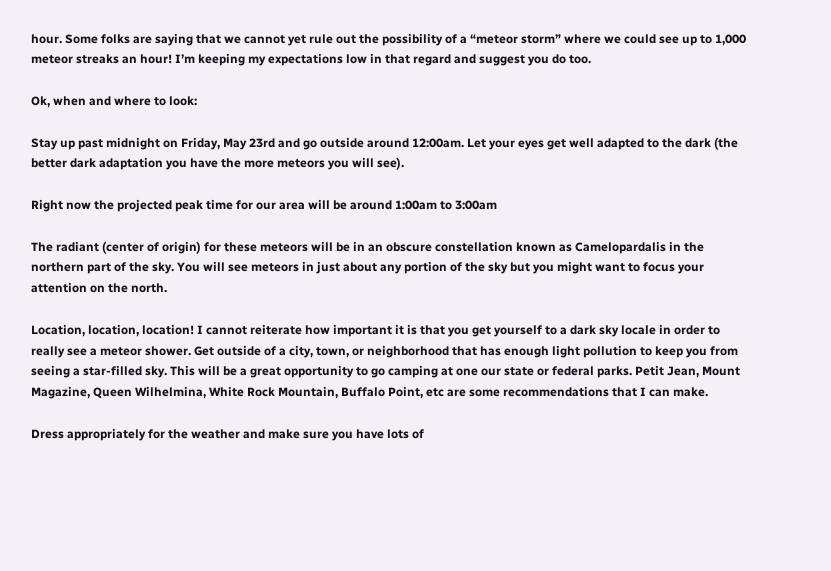hour. Some folks are saying that we cannot yet rule out the possibility of a “meteor storm” where we could see up to 1,000 meteor streaks an hour! I’m keeping my expectations low in that regard and suggest you do too.

Ok, when and where to look:

Stay up past midnight on Friday, May 23rd and go outside around 12:00am. Let your eyes get well adapted to the dark (the better dark adaptation you have the more meteors you will see).

Right now the projected peak time for our area will be around 1:00am to 3:00am

The radiant (center of origin) for these meteors will be in an obscure constellation known as Camelopardalis in the northern part of the sky. You will see meteors in just about any portion of the sky but you might want to focus your attention on the north.

Location, location, location! I cannot reiterate how important it is that you get yourself to a dark sky locale in order to really see a meteor shower. Get outside of a city, town, or neighborhood that has enough light pollution to keep you from seeing a star-filled sky. This will be a great opportunity to go camping at one our state or federal parks. Petit Jean, Mount Magazine, Queen Wilhelmina, White Rock Mountain, Buffalo Point, etc are some recommendations that I can make.

Dress appropriately for the weather and make sure you have lots of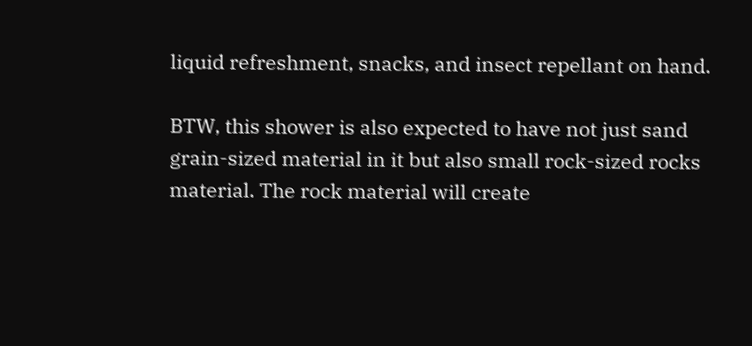liquid refreshment, snacks, and insect repellant on hand.

BTW, this shower is also expected to have not just sand grain-sized material in it but also small rock-sized rocks material. The rock material will create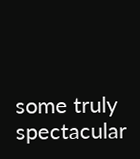some truly spectacular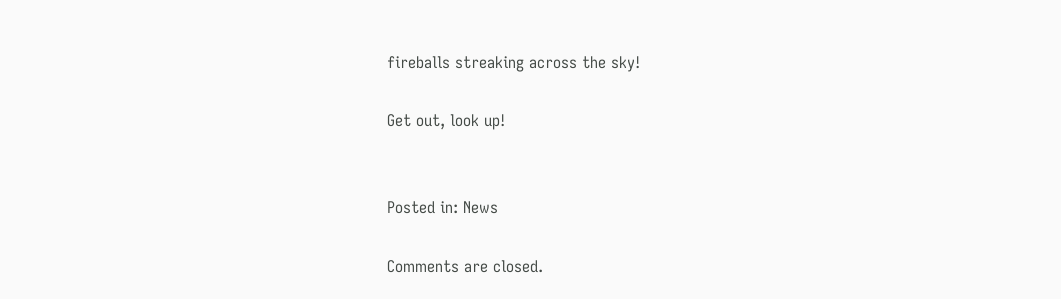fireballs streaking across the sky!

Get out, look up!


Posted in: News

Comments are closed.